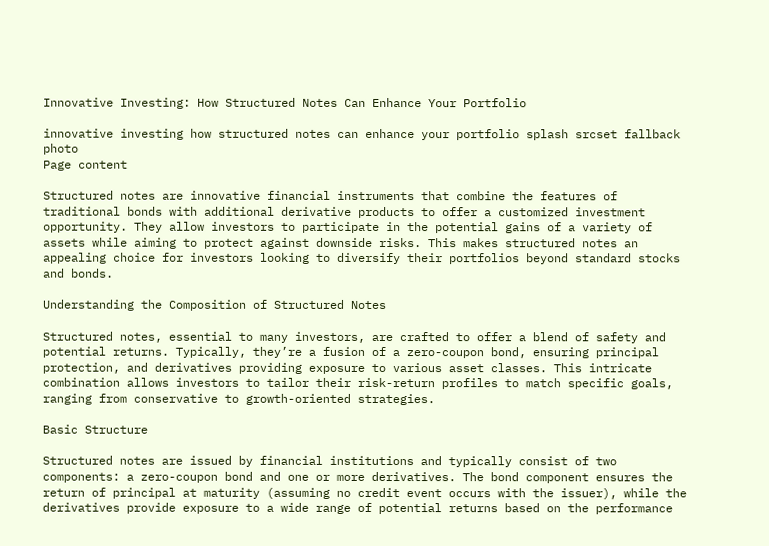Innovative Investing: How Structured Notes Can Enhance Your Portfolio

innovative investing how structured notes can enhance your portfolio splash srcset fallback photo
Page content

Structured notes are innovative financial instruments that combine the features of traditional bonds with additional derivative products to offer a customized investment opportunity. They allow investors to participate in the potential gains of a variety of assets while aiming to protect against downside risks. This makes structured notes an appealing choice for investors looking to diversify their portfolios beyond standard stocks and bonds.

Understanding the Composition of Structured Notes

Structured notes, essential to many investors, are crafted to offer a blend of safety and potential returns. Typically, they’re a fusion of a zero-coupon bond, ensuring principal protection, and derivatives providing exposure to various asset classes. This intricate combination allows investors to tailor their risk-return profiles to match specific goals, ranging from conservative to growth-oriented strategies.

Basic Structure

Structured notes are issued by financial institutions and typically consist of two components: a zero-coupon bond and one or more derivatives. The bond component ensures the return of principal at maturity (assuming no credit event occurs with the issuer), while the derivatives provide exposure to a wide range of potential returns based on the performance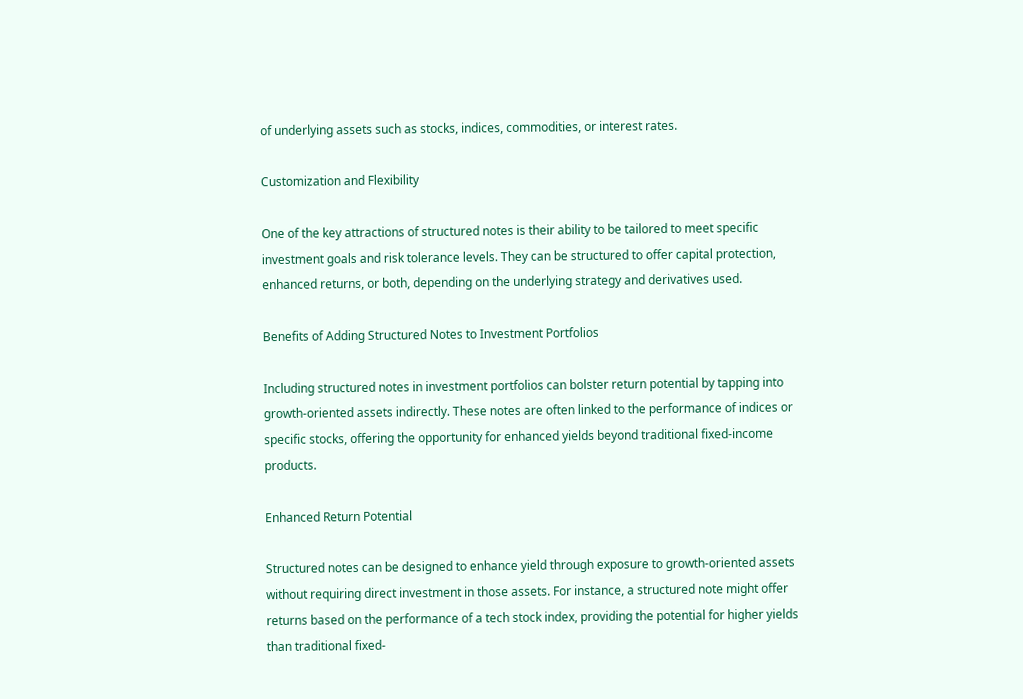of underlying assets such as stocks, indices, commodities, or interest rates.

Customization and Flexibility

One of the key attractions of structured notes is their ability to be tailored to meet specific investment goals and risk tolerance levels. They can be structured to offer capital protection, enhanced returns, or both, depending on the underlying strategy and derivatives used.

Benefits of Adding Structured Notes to Investment Portfolios

Including structured notes in investment portfolios can bolster return potential by tapping into growth-oriented assets indirectly. These notes are often linked to the performance of indices or specific stocks, offering the opportunity for enhanced yields beyond traditional fixed-income products.

Enhanced Return Potential

Structured notes can be designed to enhance yield through exposure to growth-oriented assets without requiring direct investment in those assets. For instance, a structured note might offer returns based on the performance of a tech stock index, providing the potential for higher yields than traditional fixed-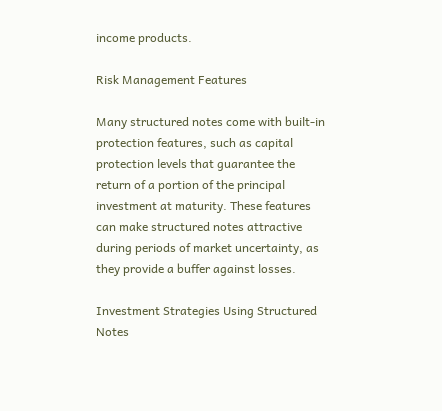income products.

Risk Management Features

Many structured notes come with built-in protection features, such as capital protection levels that guarantee the return of a portion of the principal investment at maturity. These features can make structured notes attractive during periods of market uncertainty, as they provide a buffer against losses.

Investment Strategies Using Structured Notes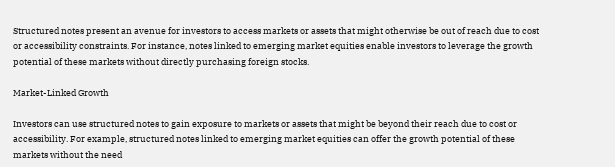Structured notes present an avenue for investors to access markets or assets that might otherwise be out of reach due to cost or accessibility constraints. For instance, notes linked to emerging market equities enable investors to leverage the growth potential of these markets without directly purchasing foreign stocks.

Market-Linked Growth

Investors can use structured notes to gain exposure to markets or assets that might be beyond their reach due to cost or accessibility. For example, structured notes linked to emerging market equities can offer the growth potential of these markets without the need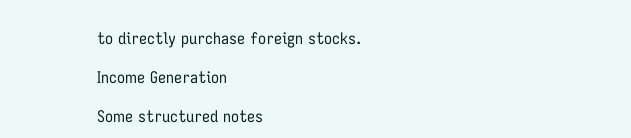to directly purchase foreign stocks.

Income Generation

Some structured notes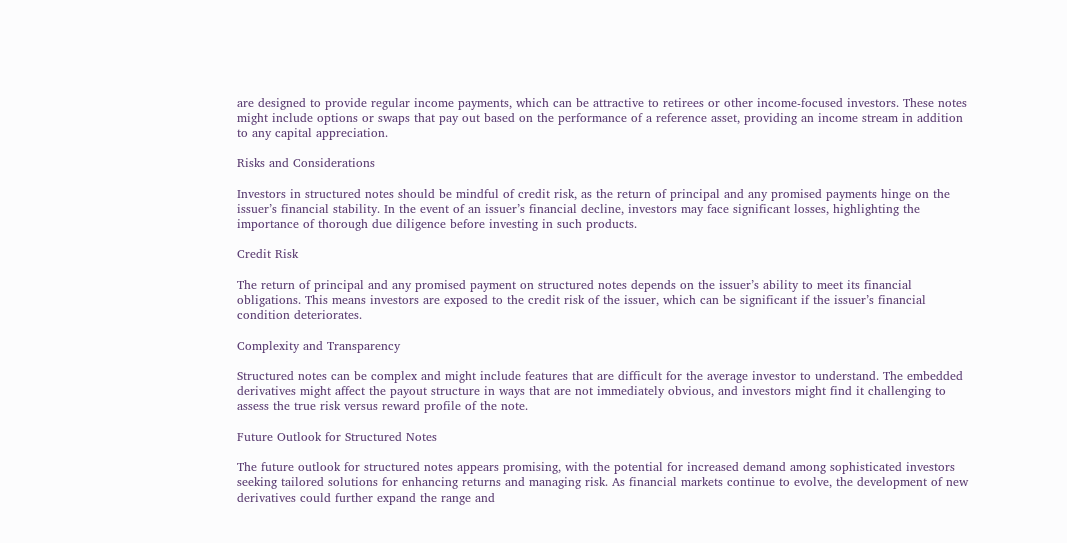are designed to provide regular income payments, which can be attractive to retirees or other income-focused investors. These notes might include options or swaps that pay out based on the performance of a reference asset, providing an income stream in addition to any capital appreciation.

Risks and Considerations

Investors in structured notes should be mindful of credit risk, as the return of principal and any promised payments hinge on the issuer’s financial stability. In the event of an issuer’s financial decline, investors may face significant losses, highlighting the importance of thorough due diligence before investing in such products.

Credit Risk

The return of principal and any promised payment on structured notes depends on the issuer’s ability to meet its financial obligations. This means investors are exposed to the credit risk of the issuer, which can be significant if the issuer’s financial condition deteriorates.

Complexity and Transparency

Structured notes can be complex and might include features that are difficult for the average investor to understand. The embedded derivatives might affect the payout structure in ways that are not immediately obvious, and investors might find it challenging to assess the true risk versus reward profile of the note.

Future Outlook for Structured Notes

The future outlook for structured notes appears promising, with the potential for increased demand among sophisticated investors seeking tailored solutions for enhancing returns and managing risk. As financial markets continue to evolve, the development of new derivatives could further expand the range and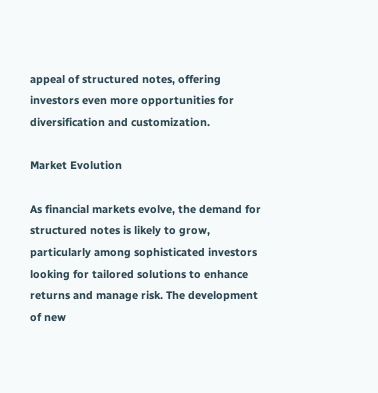appeal of structured notes, offering investors even more opportunities for diversification and customization.

Market Evolution

As financial markets evolve, the demand for structured notes is likely to grow, particularly among sophisticated investors looking for tailored solutions to enhance returns and manage risk. The development of new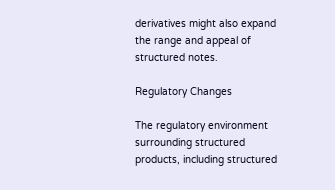derivatives might also expand the range and appeal of structured notes.

Regulatory Changes

The regulatory environment surrounding structured products, including structured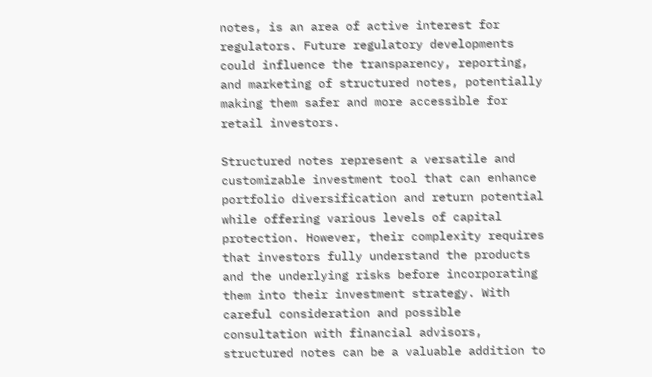notes, is an area of active interest for regulators. Future regulatory developments could influence the transparency, reporting, and marketing of structured notes, potentially making them safer and more accessible for retail investors.

Structured notes represent a versatile and customizable investment tool that can enhance portfolio diversification and return potential while offering various levels of capital protection. However, their complexity requires that investors fully understand the products and the underlying risks before incorporating them into their investment strategy. With careful consideration and possible consultation with financial advisors, structured notes can be a valuable addition to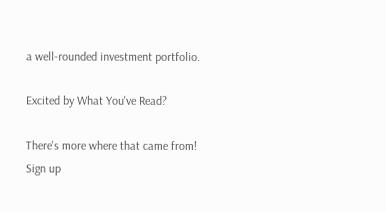a well-rounded investment portfolio.

Excited by What You've Read?

There's more where that came from! Sign up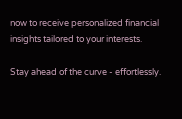now to receive personalized financial insights tailored to your interests.

Stay ahead of the curve - effortlessly.